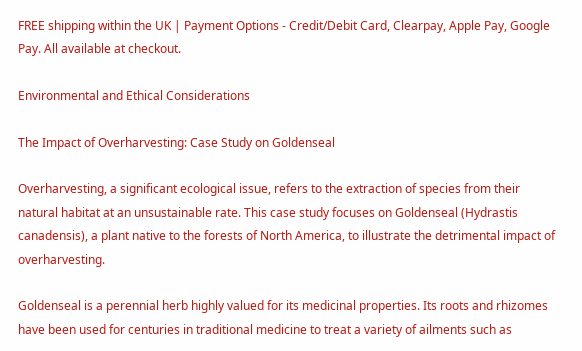FREE shipping within the UK | Payment Options - Credit/Debit Card, Clearpay, Apple Pay, Google Pay. All available at checkout.

Environmental and Ethical Considerations

The Impact of Overharvesting: Case Study on Goldenseal

Overharvesting, a significant ecological issue, refers to the extraction of species from their natural habitat at an unsustainable rate. This case study focuses on Goldenseal (Hydrastis canadensis), a plant native to the forests of North America, to illustrate the detrimental impact of overharvesting.

Goldenseal is a perennial herb highly valued for its medicinal properties. Its roots and rhizomes have been used for centuries in traditional medicine to treat a variety of ailments such as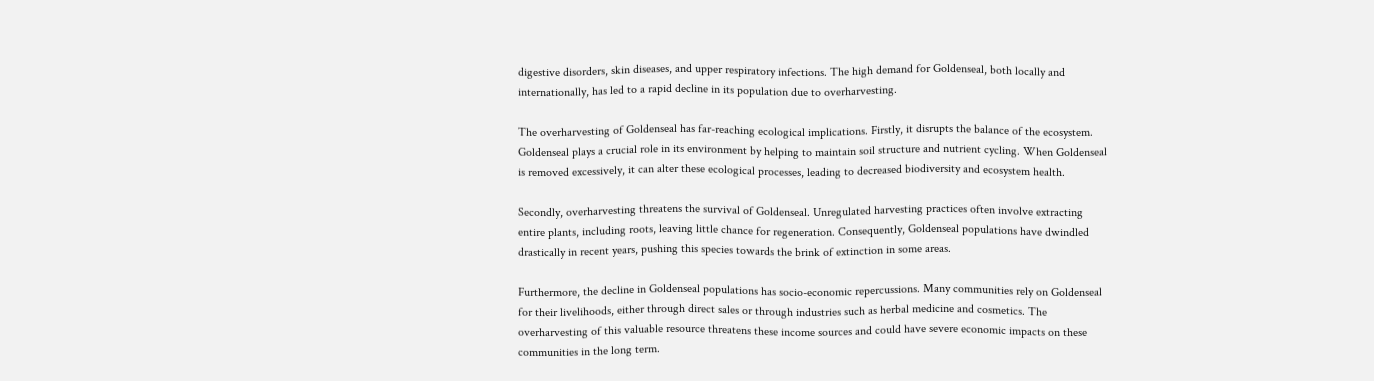digestive disorders, skin diseases, and upper respiratory infections. The high demand for Goldenseal, both locally and internationally, has led to a rapid decline in its population due to overharvesting.

The overharvesting of Goldenseal has far-reaching ecological implications. Firstly, it disrupts the balance of the ecosystem. Goldenseal plays a crucial role in its environment by helping to maintain soil structure and nutrient cycling. When Goldenseal is removed excessively, it can alter these ecological processes, leading to decreased biodiversity and ecosystem health.

Secondly, overharvesting threatens the survival of Goldenseal. Unregulated harvesting practices often involve extracting entire plants, including roots, leaving little chance for regeneration. Consequently, Goldenseal populations have dwindled drastically in recent years, pushing this species towards the brink of extinction in some areas.

Furthermore, the decline in Goldenseal populations has socio-economic repercussions. Many communities rely on Goldenseal for their livelihoods, either through direct sales or through industries such as herbal medicine and cosmetics. The overharvesting of this valuable resource threatens these income sources and could have severe economic impacts on these communities in the long term.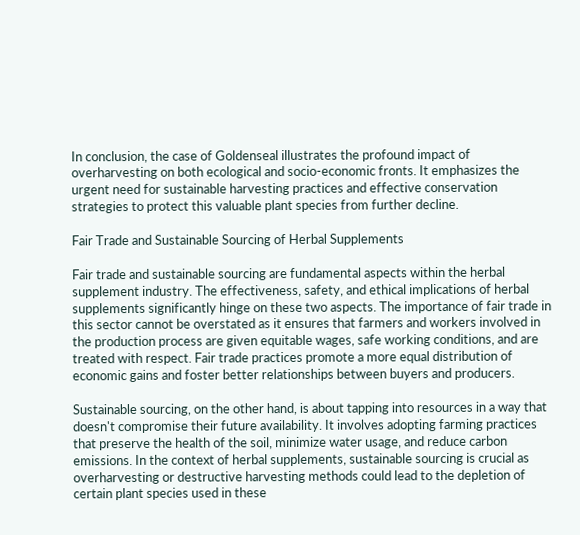In conclusion, the case of Goldenseal illustrates the profound impact of overharvesting on both ecological and socio-economic fronts. It emphasizes the urgent need for sustainable harvesting practices and effective conservation strategies to protect this valuable plant species from further decline.

Fair Trade and Sustainable Sourcing of Herbal Supplements

Fair trade and sustainable sourcing are fundamental aspects within the herbal supplement industry. The effectiveness, safety, and ethical implications of herbal supplements significantly hinge on these two aspects. The importance of fair trade in this sector cannot be overstated as it ensures that farmers and workers involved in the production process are given equitable wages, safe working conditions, and are treated with respect. Fair trade practices promote a more equal distribution of economic gains and foster better relationships between buyers and producers.

Sustainable sourcing, on the other hand, is about tapping into resources in a way that doesn't compromise their future availability. It involves adopting farming practices that preserve the health of the soil, minimize water usage, and reduce carbon emissions. In the context of herbal supplements, sustainable sourcing is crucial as overharvesting or destructive harvesting methods could lead to the depletion of certain plant species used in these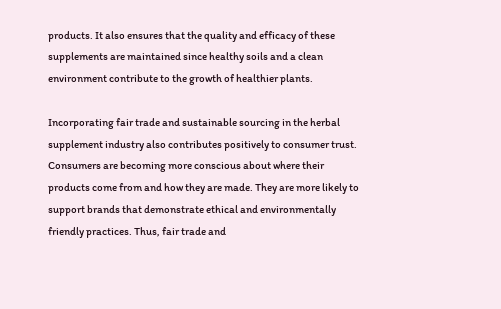products. It also ensures that the quality and efficacy of these supplements are maintained since healthy soils and a clean environment contribute to the growth of healthier plants.

Incorporating fair trade and sustainable sourcing in the herbal supplement industry also contributes positively to consumer trust. Consumers are becoming more conscious about where their products come from and how they are made. They are more likely to support brands that demonstrate ethical and environmentally friendly practices. Thus, fair trade and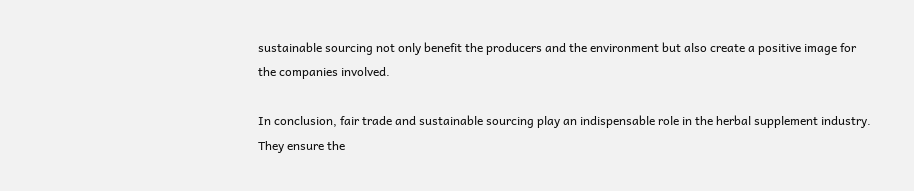sustainable sourcing not only benefit the producers and the environment but also create a positive image for the companies involved.

In conclusion, fair trade and sustainable sourcing play an indispensable role in the herbal supplement industry. They ensure the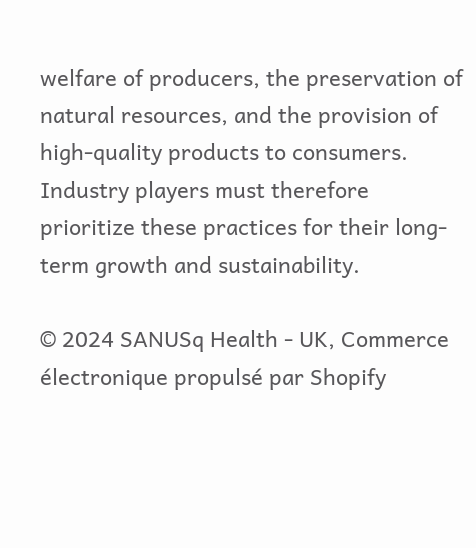welfare of producers, the preservation of natural resources, and the provision of high-quality products to consumers. Industry players must therefore prioritize these practices for their long-term growth and sustainability.

© 2024 SANUSq Health - UK, Commerce électronique propulsé par Shopify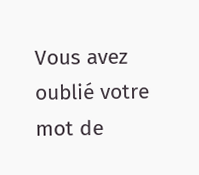Vous avez oublié votre mot de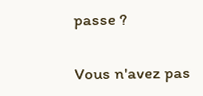passe ?

Vous n'avez pas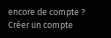encore de compte ?
Créer un compte